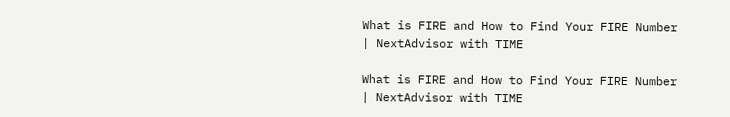What is FIRE and How to Find Your FIRE Number | NextAdvisor with TIME

What is FIRE and How to Find Your FIRE Number | NextAdvisor with TIME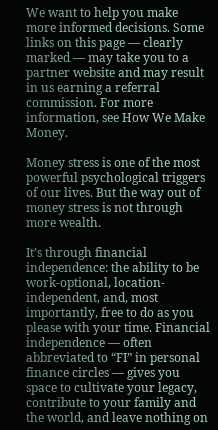We want to help you make more informed decisions. Some links on this page — clearly marked — may take you to a partner website and may result in us earning a referral commission. For more information, see How We Make Money.

Money stress is one of the most powerful psychological triggers of our lives. But the way out of money stress is not through more wealth.

It’s through financial independence: the ability to be work-optional, location-independent, and, most importantly, free to do as you please with your time. Financial independence — often abbreviated to “FI” in personal finance circles — gives you space to cultivate your legacy, contribute to your family and the world, and leave nothing on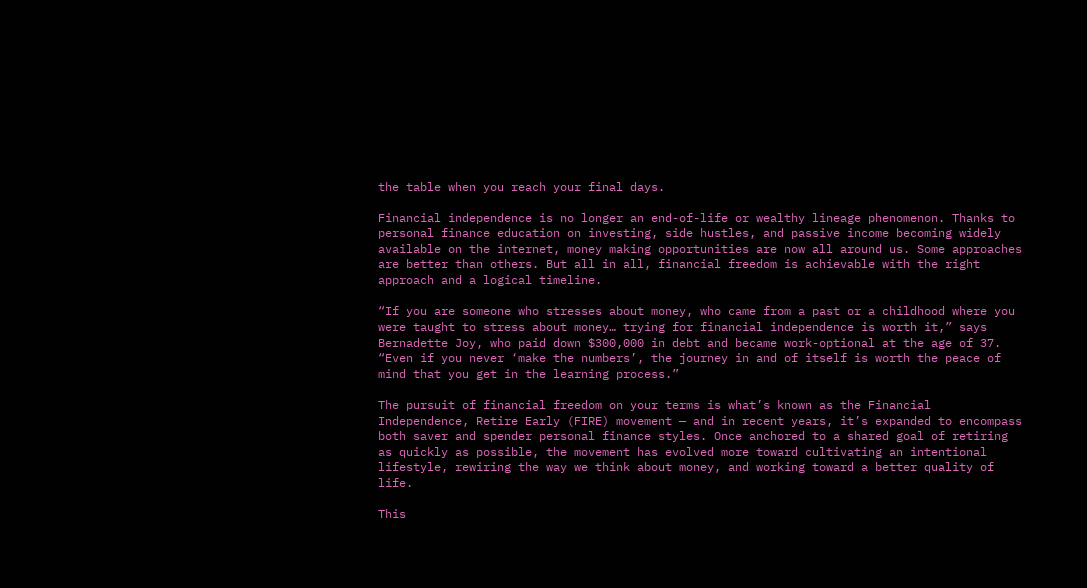the table when you reach your final days.

Financial independence is no longer an end-of-life or wealthy lineage phenomenon. Thanks to personal finance education on investing, side hustles, and passive income becoming widely available on the internet, money making opportunities are now all around us. Some approaches are better than others. But all in all, financial freedom is achievable with the right approach and a logical timeline.

“If you are someone who stresses about money, who came from a past or a childhood where you were taught to stress about money… trying for financial independence is worth it,” says Bernadette Joy, who paid down $300,000 in debt and became work-optional at the age of 37. “Even if you never ‘make the numbers’, the journey in and of itself is worth the peace of mind that you get in the learning process.”

The pursuit of financial freedom on your terms is what’s known as the Financial Independence, Retire Early (FIRE) movement — and in recent years, it’s expanded to encompass both saver and spender personal finance styles. Once anchored to a shared goal of retiring as quickly as possible, the movement has evolved more toward cultivating an intentional lifestyle, rewiring the way we think about money, and working toward a better quality of life.

This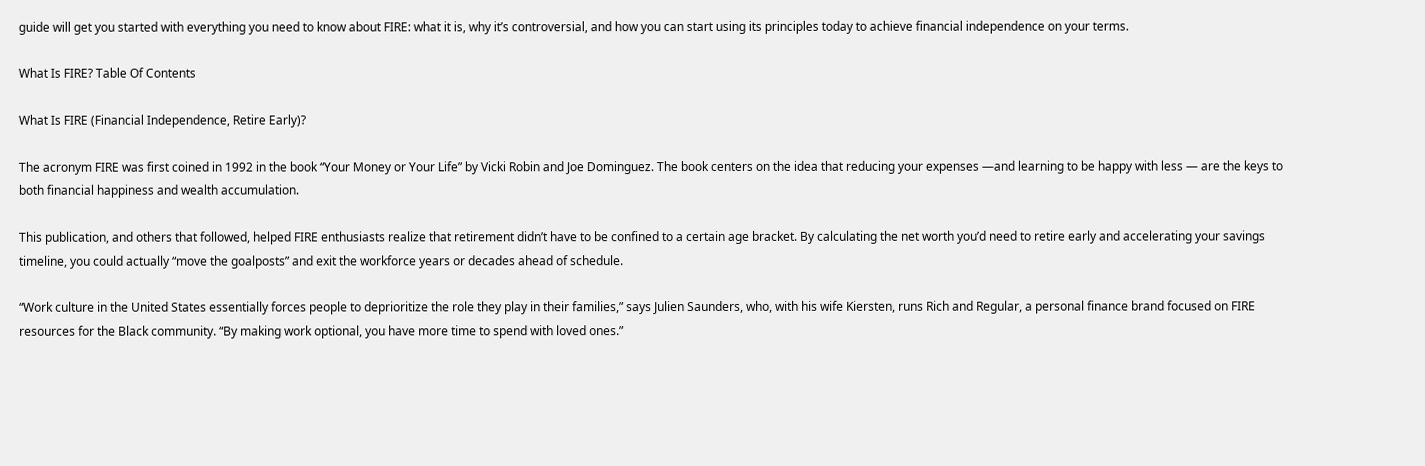guide will get you started with everything you need to know about FIRE: what it is, why it’s controversial, and how you can start using its principles today to achieve financial independence on your terms.

What Is FIRE? Table Of Contents

What Is FIRE (Financial Independence, Retire Early)?

The acronym FIRE was first coined in 1992 in the book “Your Money or Your Life” by Vicki Robin and Joe Dominguez. The book centers on the idea that reducing your expenses —and learning to be happy with less — are the keys to both financial happiness and wealth accumulation.

This publication, and others that followed, helped FIRE enthusiasts realize that retirement didn’t have to be confined to a certain age bracket. By calculating the net worth you’d need to retire early and accelerating your savings timeline, you could actually “move the goalposts” and exit the workforce years or decades ahead of schedule.

“Work culture in the United States essentially forces people to deprioritize the role they play in their families,” says Julien Saunders, who, with his wife Kiersten, runs Rich and Regular, a personal finance brand focused on FIRE resources for the Black community. “By making work optional, you have more time to spend with loved ones.”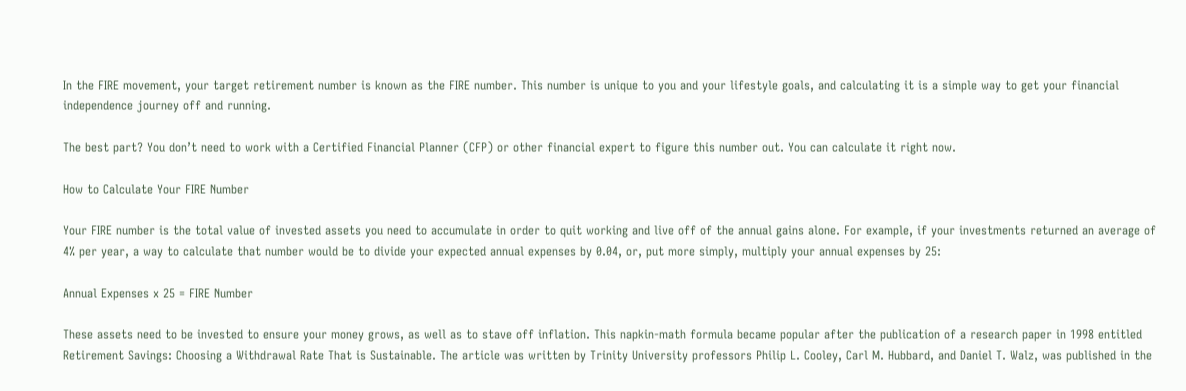In the FIRE movement, your target retirement number is known as the FIRE number. This number is unique to you and your lifestyle goals, and calculating it is a simple way to get your financial independence journey off and running.

The best part? You don’t need to work with a Certified Financial Planner (CFP) or other financial expert to figure this number out. You can calculate it right now.

How to Calculate Your FIRE Number

Your FIRE number is the total value of invested assets you need to accumulate in order to quit working and live off of the annual gains alone. For example, if your investments returned an average of 4% per year, a way to calculate that number would be to divide your expected annual expenses by 0.04, or, put more simply, multiply your annual expenses by 25:

Annual Expenses x 25 = FIRE Number

These assets need to be invested to ensure your money grows, as well as to stave off inflation. This napkin-math formula became popular after the publication of a research paper in 1998 entitled Retirement Savings: Choosing a Withdrawal Rate That is Sustainable. The article was written by Trinity University professors Philip L. Cooley, Carl M. Hubbard, and Daniel T. Walz, was published in the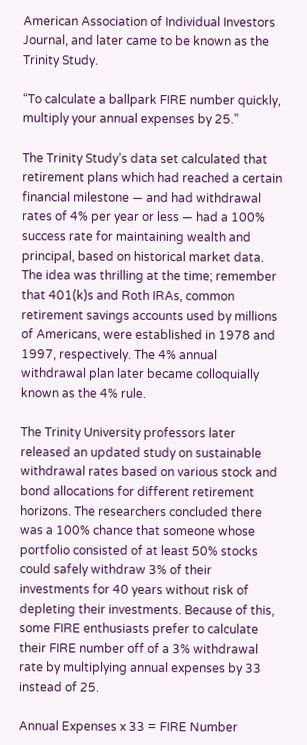American Association of Individual Investors Journal, and later came to be known as the Trinity Study.

“To calculate a ballpark FIRE number quickly, multiply your annual expenses by 25.”

The Trinity Study’s data set calculated that retirement plans which had reached a certain financial milestone — and had withdrawal rates of 4% per year or less — had a 100% success rate for maintaining wealth and principal, based on historical market data. The idea was thrilling at the time; remember that 401(k)s and Roth IRAs, common retirement savings accounts used by millions of Americans, were established in 1978 and 1997, respectively. The 4% annual withdrawal plan later became colloquially known as the 4% rule.

The Trinity University professors later released an updated study on sustainable withdrawal rates based on various stock and bond allocations for different retirement horizons. The researchers concluded there was a 100% chance that someone whose portfolio consisted of at least 50% stocks could safely withdraw 3% of their investments for 40 years without risk of depleting their investments. Because of this, some FIRE enthusiasts prefer to calculate their FIRE number off of a 3% withdrawal rate by multiplying annual expenses by 33 instead of 25.

Annual Expenses x 33 = FIRE Number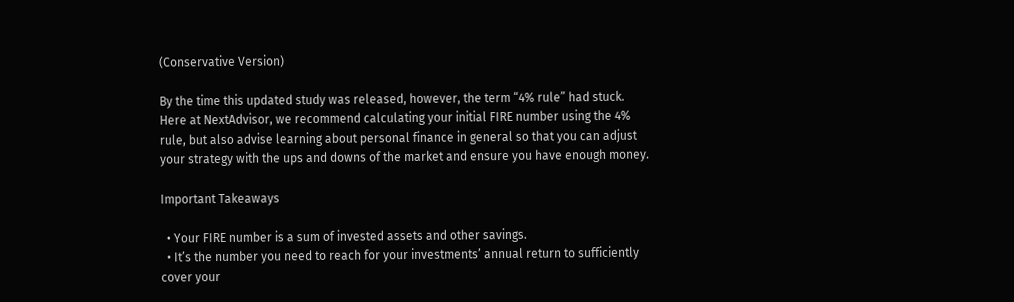(Conservative Version)

By the time this updated study was released, however, the term “4% rule” had stuck. Here at NextAdvisor, we recommend calculating your initial FIRE number using the 4% rule, but also advise learning about personal finance in general so that you can adjust your strategy with the ups and downs of the market and ensure you have enough money.

Important Takeaways

  • Your FIRE number is a sum of invested assets and other savings.
  • It’s the number you need to reach for your investments’ annual return to sufficiently cover your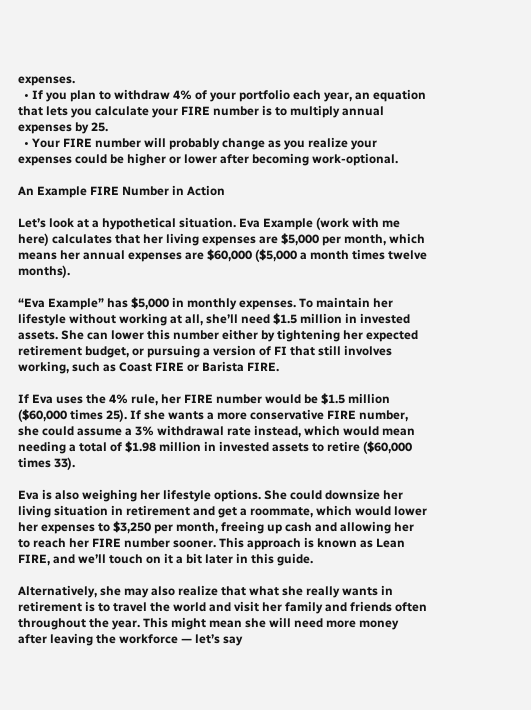expenses.
  • If you plan to withdraw 4% of your portfolio each year, an equation that lets you calculate your FIRE number is to multiply annual expenses by 25.
  • Your FIRE number will probably change as you realize your expenses could be higher or lower after becoming work-optional.

An Example FIRE Number in Action

Let’s look at a hypothetical situation. Eva Example (work with me here) calculates that her living expenses are $5,000 per month, which means her annual expenses are $60,000 ($5,000 a month times twelve months).

“Eva Example” has $5,000 in monthly expenses. To maintain her lifestyle without working at all, she’ll need $1.5 million in invested assets. She can lower this number either by tightening her expected retirement budget, or pursuing a version of FI that still involves working, such as Coast FIRE or Barista FIRE.

If Eva uses the 4% rule, her FIRE number would be $1.5 million ($60,000 times 25). If she wants a more conservative FIRE number, she could assume a 3% withdrawal rate instead, which would mean needing a total of $1.98 million in invested assets to retire ($60,000 times 33).

Eva is also weighing her lifestyle options. She could downsize her living situation in retirement and get a roommate, which would lower her expenses to $3,250 per month, freeing up cash and allowing her to reach her FIRE number sooner. This approach is known as Lean FIRE, and we’ll touch on it a bit later in this guide.

Alternatively, she may also realize that what she really wants in retirement is to travel the world and visit her family and friends often throughout the year. This might mean she will need more money after leaving the workforce — let’s say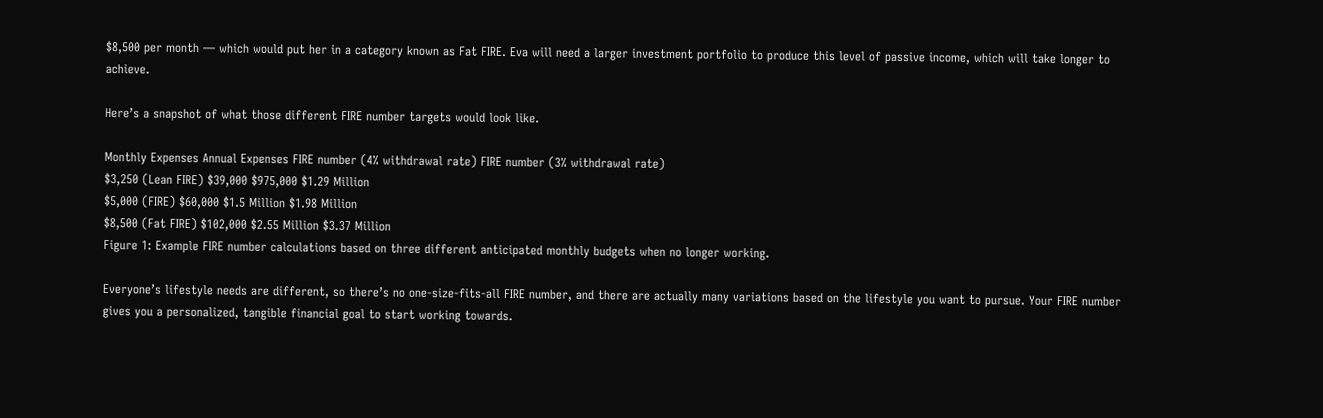$8,500 per month — which would put her in a category known as Fat FIRE. Eva will need a larger investment portfolio to produce this level of passive income, which will take longer to achieve.

Here’s a snapshot of what those different FIRE number targets would look like.

Monthly Expenses Annual Expenses FIRE number (4% withdrawal rate) FIRE number (3% withdrawal rate)
$3,250 (Lean FIRE) $39,000 $975,000 $1.29 Million
$5,000 (FIRE) $60,000 $1.5 Million $1.98 Million
$8,500 (Fat FIRE) $102,000 $2.55 Million $3.37 Million
Figure 1: Example FIRE number calculations based on three different anticipated monthly budgets when no longer working.

Everyone’s lifestyle needs are different, so there’s no one-size-fits-all FIRE number, and there are actually many variations based on the lifestyle you want to pursue. Your FIRE number gives you a personalized, tangible financial goal to start working towards.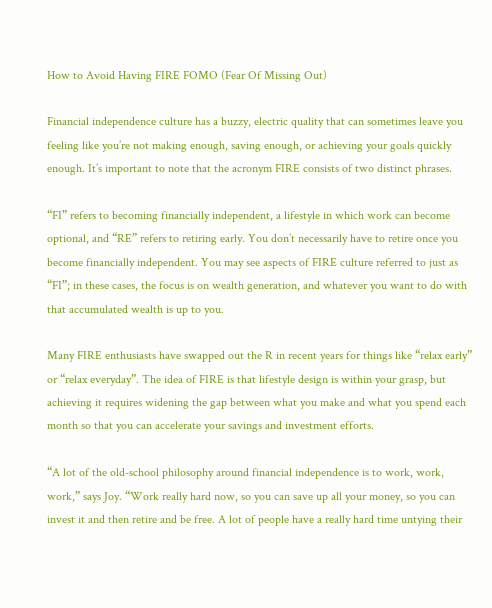How to Avoid Having FIRE FOMO (Fear Of Missing Out)

Financial independence culture has a buzzy, electric quality that can sometimes leave you feeling like you’re not making enough, saving enough, or achieving your goals quickly enough. It’s important to note that the acronym FIRE consists of two distinct phrases.

“FI” refers to becoming financially independent, a lifestyle in which work can become optional, and “RE” refers to retiring early. You don’t necessarily have to retire once you become financially independent. You may see aspects of FIRE culture referred to just as “FI”; in these cases, the focus is on wealth generation, and whatever you want to do with that accumulated wealth is up to you.

Many FIRE enthusiasts have swapped out the R in recent years for things like “relax early” or “relax everyday”. The idea of FIRE is that lifestyle design is within your grasp, but achieving it requires widening the gap between what you make and what you spend each month so that you can accelerate your savings and investment efforts.

“A lot of the old-school philosophy around financial independence is to work, work, work,” says Joy. “Work really hard now, so you can save up all your money, so you can invest it and then retire and be free. A lot of people have a really hard time untying their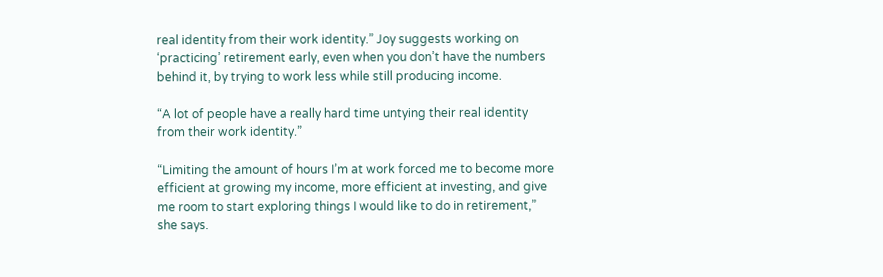real identity from their work identity.” Joy suggests working on ‘practicing’ retirement early, even when you don’t have the numbers behind it, by trying to work less while still producing income.

“A lot of people have a really hard time untying their real identity from their work identity.”

“Limiting the amount of hours I’m at work forced me to become more efficient at growing my income, more efficient at investing, and give me room to start exploring things I would like to do in retirement,” she says.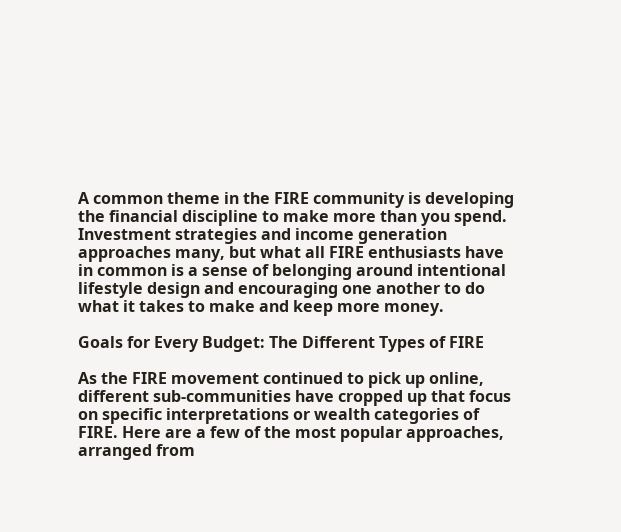A common theme in the FIRE community is developing the financial discipline to make more than you spend. Investment strategies and income generation approaches many, but what all FIRE enthusiasts have in common is a sense of belonging around intentional lifestyle design and encouraging one another to do what it takes to make and keep more money.

Goals for Every Budget: The Different Types of FIRE

As the FIRE movement continued to pick up online, different sub-communities have cropped up that focus on specific interpretations or wealth categories of FIRE. Here are a few of the most popular approaches, arranged from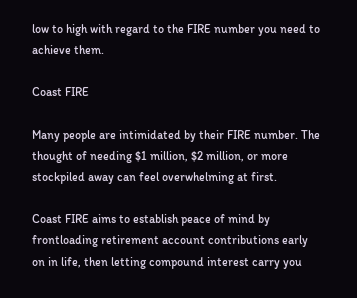low to high with regard to the FIRE number you need to achieve them.

Coast FIRE

Many people are intimidated by their FIRE number. The thought of needing $1 million, $2 million, or more stockpiled away can feel overwhelming at first.

Coast FIRE aims to establish peace of mind by frontloading retirement account contributions early on in life, then letting compound interest carry you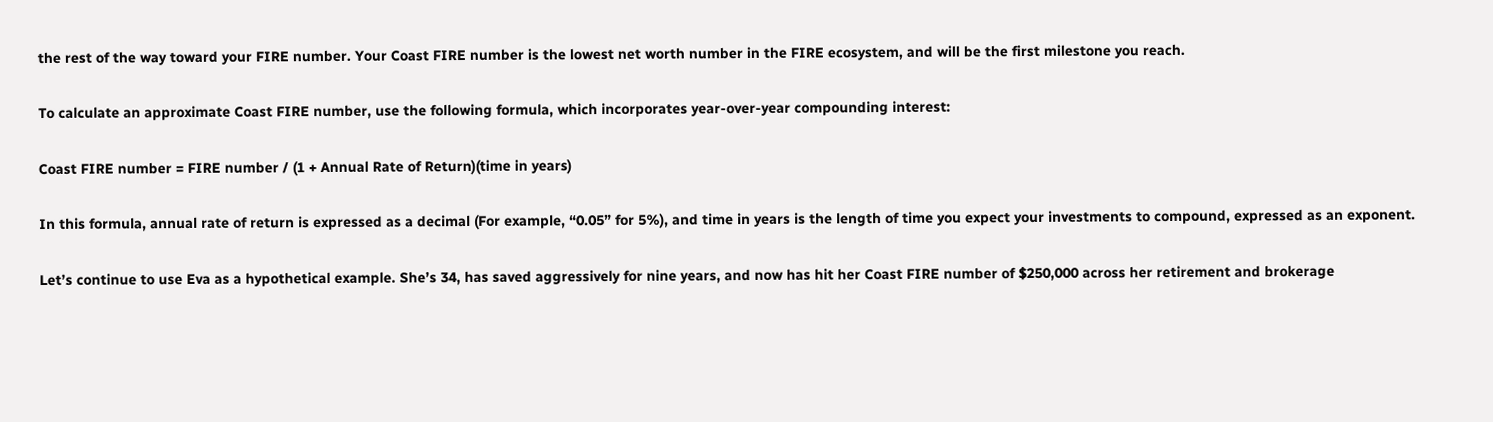the rest of the way toward your FIRE number. Your Coast FIRE number is the lowest net worth number in the FIRE ecosystem, and will be the first milestone you reach.

To calculate an approximate Coast FIRE number, use the following formula, which incorporates year-over-year compounding interest:

Coast FIRE number = FIRE number / (1 + Annual Rate of Return)(time in years)

In this formula, annual rate of return is expressed as a decimal (For example, “0.05” for 5%), and time in years is the length of time you expect your investments to compound, expressed as an exponent.

Let’s continue to use Eva as a hypothetical example. She’s 34, has saved aggressively for nine years, and now has hit her Coast FIRE number of $250,000 across her retirement and brokerage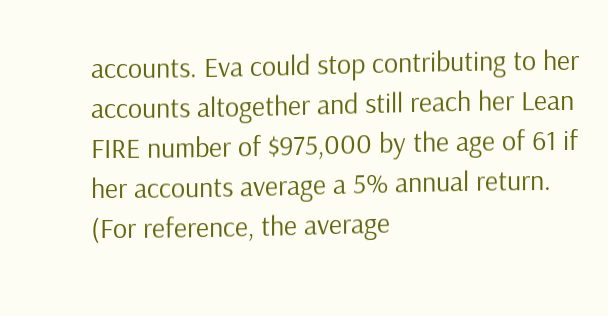accounts. Eva could stop contributing to her accounts altogether and still reach her Lean FIRE number of $975,000 by the age of 61 if her accounts average a 5% annual return. (For reference, the average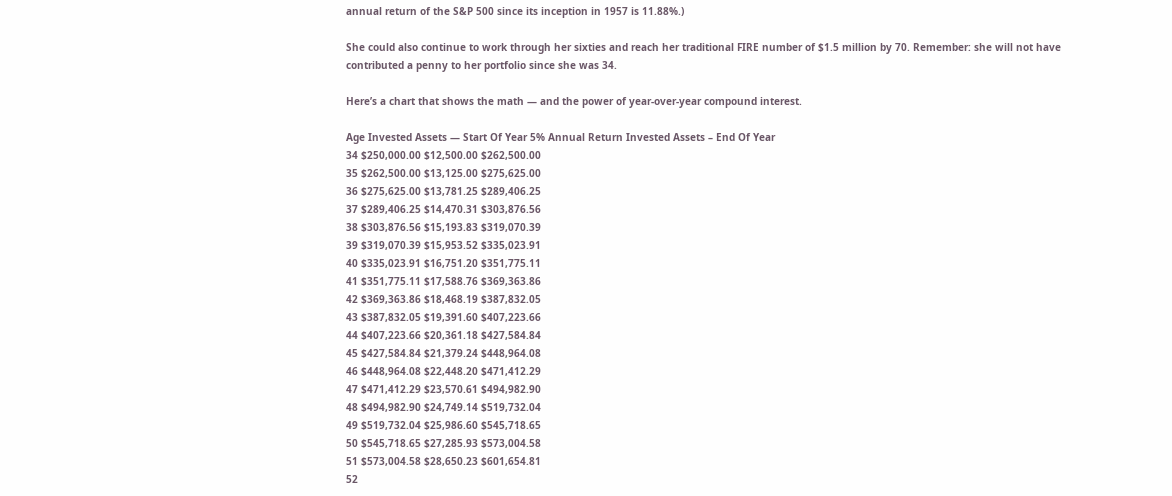annual return of the S&P 500 since its inception in 1957 is 11.88%.)

She could also continue to work through her sixties and reach her traditional FIRE number of $1.5 million by 70. Remember: she will not have contributed a penny to her portfolio since she was 34.

Here’s a chart that shows the math — and the power of year-over-year compound interest.

Age Invested Assets — Start Of Year 5% Annual Return Invested Assets – End Of Year
34 $250,000.00 $12,500.00 $262,500.00
35 $262,500.00 $13,125.00 $275,625.00
36 $275,625.00 $13,781.25 $289,406.25
37 $289,406.25 $14,470.31 $303,876.56
38 $303,876.56 $15,193.83 $319,070.39
39 $319,070.39 $15,953.52 $335,023.91
40 $335,023.91 $16,751.20 $351,775.11
41 $351,775.11 $17,588.76 $369,363.86
42 $369,363.86 $18,468.19 $387,832.05
43 $387,832.05 $19,391.60 $407,223.66
44 $407,223.66 $20,361.18 $427,584.84
45 $427,584.84 $21,379.24 $448,964.08
46 $448,964.08 $22,448.20 $471,412.29
47 $471,412.29 $23,570.61 $494,982.90
48 $494,982.90 $24,749.14 $519,732.04
49 $519,732.04 $25,986.60 $545,718.65
50 $545,718.65 $27,285.93 $573,004.58
51 $573,004.58 $28,650.23 $601,654.81
52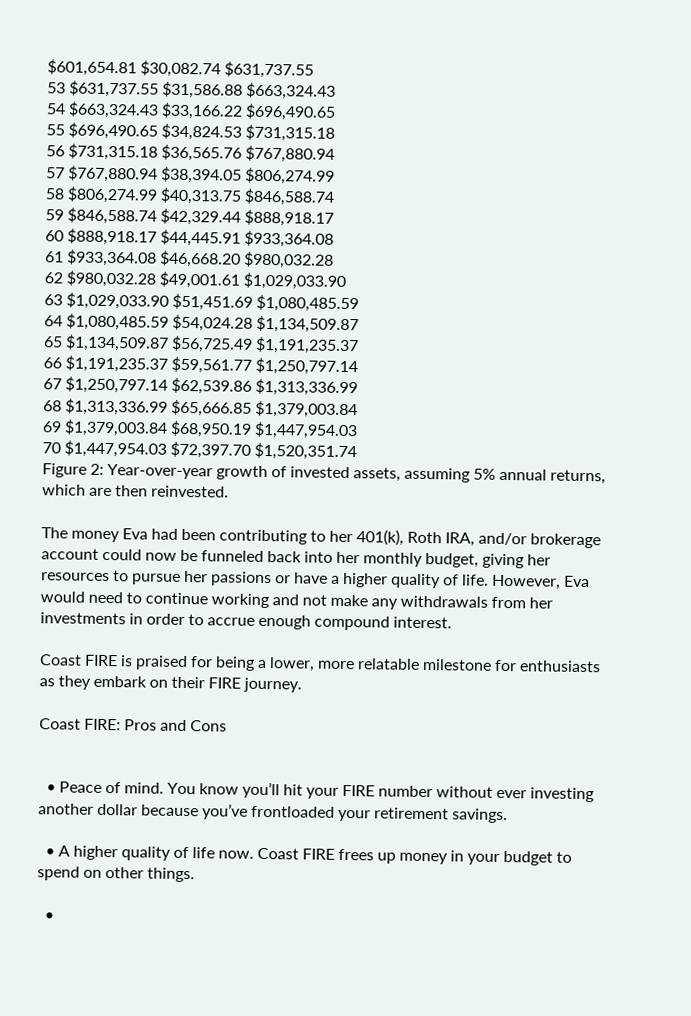$601,654.81 $30,082.74 $631,737.55
53 $631,737.55 $31,586.88 $663,324.43
54 $663,324.43 $33,166.22 $696,490.65
55 $696,490.65 $34,824.53 $731,315.18
56 $731,315.18 $36,565.76 $767,880.94
57 $767,880.94 $38,394.05 $806,274.99
58 $806,274.99 $40,313.75 $846,588.74
59 $846,588.74 $42,329.44 $888,918.17
60 $888,918.17 $44,445.91 $933,364.08
61 $933,364.08 $46,668.20 $980,032.28
62 $980,032.28 $49,001.61 $1,029,033.90
63 $1,029,033.90 $51,451.69 $1,080,485.59
64 $1,080,485.59 $54,024.28 $1,134,509.87
65 $1,134,509.87 $56,725.49 $1,191,235.37
66 $1,191,235.37 $59,561.77 $1,250,797.14
67 $1,250,797.14 $62,539.86 $1,313,336.99
68 $1,313,336.99 $65,666.85 $1,379,003.84
69 $1,379,003.84 $68,950.19 $1,447,954.03
70 $1,447,954.03 $72,397.70 $1,520,351.74
Figure 2: Year-over-year growth of invested assets, assuming 5% annual returns, which are then reinvested.

The money Eva had been contributing to her 401(k), Roth IRA, and/or brokerage account could now be funneled back into her monthly budget, giving her resources to pursue her passions or have a higher quality of life. However, Eva would need to continue working and not make any withdrawals from her investments in order to accrue enough compound interest.

Coast FIRE is praised for being a lower, more relatable milestone for enthusiasts as they embark on their FIRE journey.

Coast FIRE: Pros and Cons


  • Peace of mind. You know you’ll hit your FIRE number without ever investing another dollar because you’ve frontloaded your retirement savings.

  • A higher quality of life now. Coast FIRE frees up money in your budget to spend on other things.

  •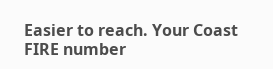Easier to reach. Your Coast FIRE number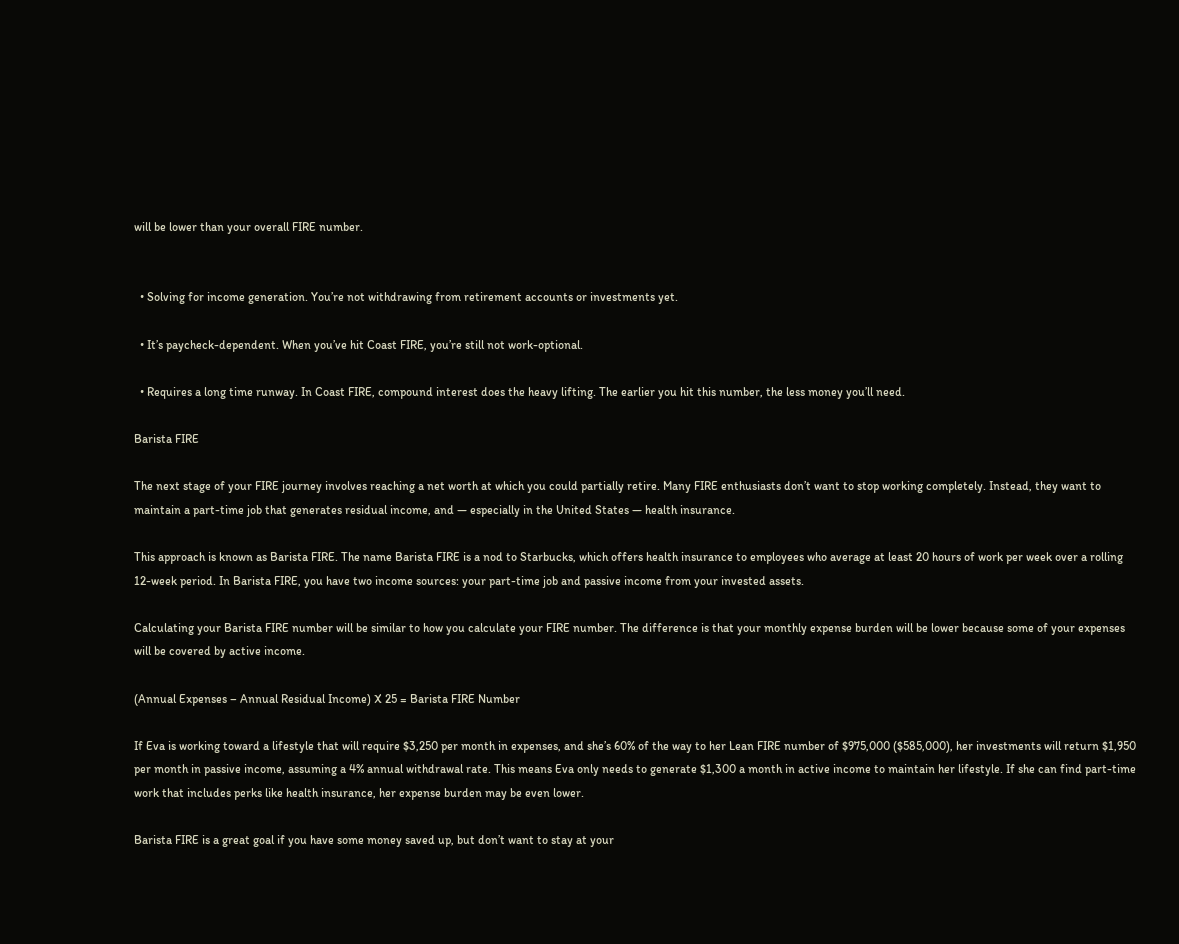will be lower than your overall FIRE number.


  • Solving for income generation. You’re not withdrawing from retirement accounts or investments yet.

  • It’s paycheck-dependent. When you’ve hit Coast FIRE, you’re still not work-optional.

  • Requires a long time runway. In Coast FIRE, compound interest does the heavy lifting. The earlier you hit this number, the less money you’ll need.

Barista FIRE

The next stage of your FIRE journey involves reaching a net worth at which you could partially retire. Many FIRE enthusiasts don’t want to stop working completely. Instead, they want to maintain a part-time job that generates residual income, and — especially in the United States — health insurance.

This approach is known as Barista FIRE. The name Barista FIRE is a nod to Starbucks, which offers health insurance to employees who average at least 20 hours of work per week over a rolling 12-week period. In Barista FIRE, you have two income sources: your part-time job and passive income from your invested assets.

Calculating your Barista FIRE number will be similar to how you calculate your FIRE number. The difference is that your monthly expense burden will be lower because some of your expenses will be covered by active income.

(Annual Expenses – Annual Residual Income) X 25 = Barista FIRE Number

If Eva is working toward a lifestyle that will require $3,250 per month in expenses, and she’s 60% of the way to her Lean FIRE number of $975,000 ($585,000), her investments will return $1,950 per month in passive income, assuming a 4% annual withdrawal rate. This means Eva only needs to generate $1,300 a month in active income to maintain her lifestyle. If she can find part-time work that includes perks like health insurance, her expense burden may be even lower.

Barista FIRE is a great goal if you have some money saved up, but don’t want to stay at your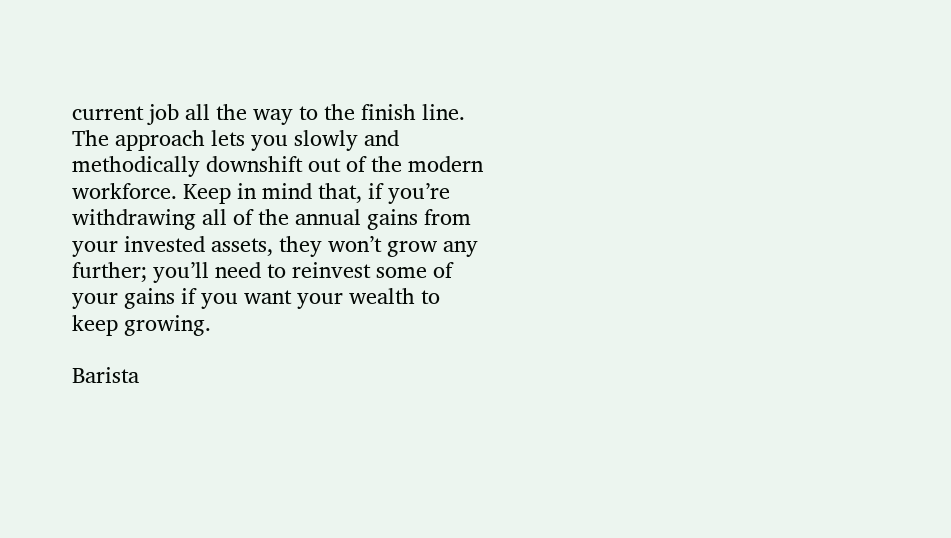current job all the way to the finish line. The approach lets you slowly and methodically downshift out of the modern workforce. Keep in mind that, if you’re withdrawing all of the annual gains from your invested assets, they won’t grow any further; you’ll need to reinvest some of your gains if you want your wealth to keep growing.

Barista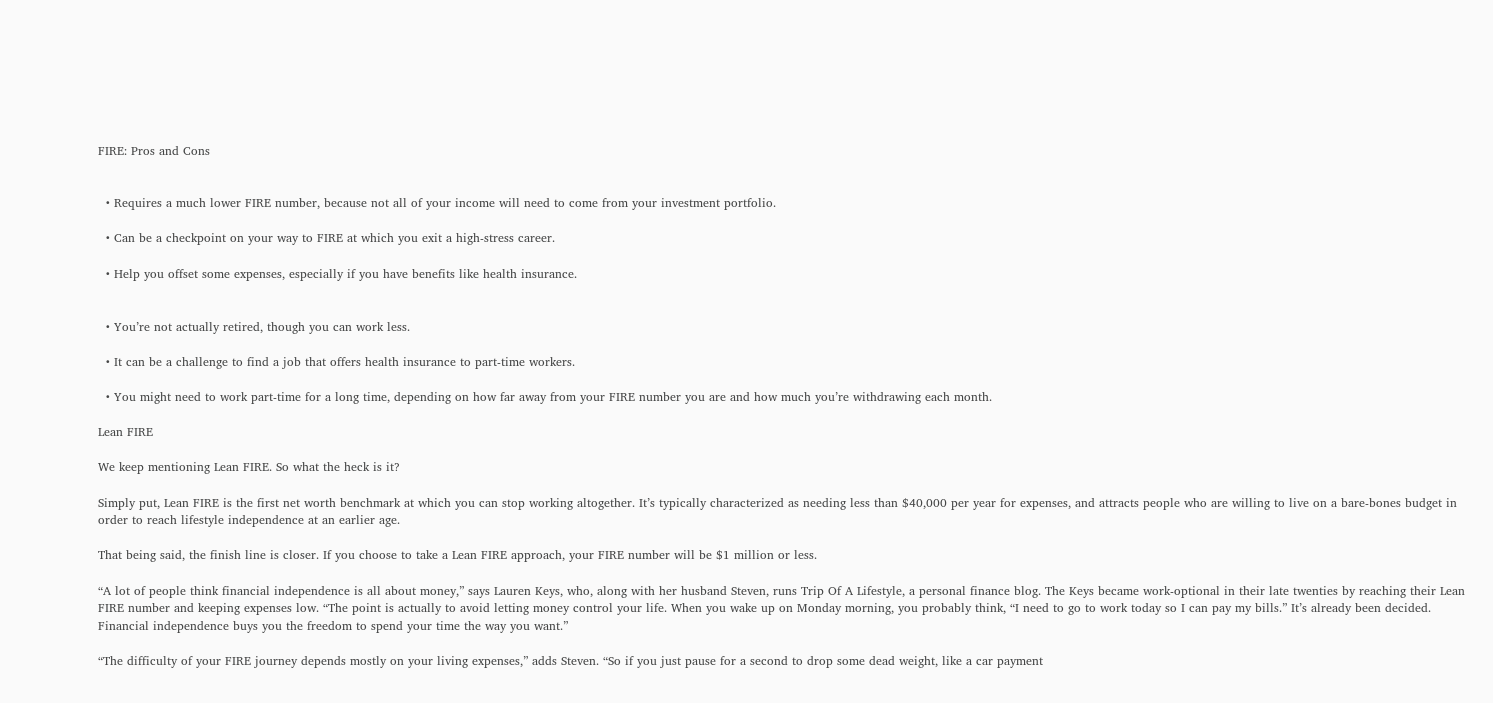FIRE: Pros and Cons


  • Requires a much lower FIRE number, because not all of your income will need to come from your investment portfolio.

  • Can be a checkpoint on your way to FIRE at which you exit a high-stress career.

  • Help you offset some expenses, especially if you have benefits like health insurance.


  • You’re not actually retired, though you can work less.

  • It can be a challenge to find a job that offers health insurance to part-time workers.

  • You might need to work part-time for a long time, depending on how far away from your FIRE number you are and how much you’re withdrawing each month.

Lean FIRE

We keep mentioning Lean FIRE. So what the heck is it?

Simply put, Lean FIRE is the first net worth benchmark at which you can stop working altogether. It’s typically characterized as needing less than $40,000 per year for expenses, and attracts people who are willing to live on a bare-bones budget in order to reach lifestyle independence at an earlier age.

That being said, the finish line is closer. If you choose to take a Lean FIRE approach, your FIRE number will be $1 million or less.

“A lot of people think financial independence is all about money,” says Lauren Keys, who, along with her husband Steven, runs Trip Of A Lifestyle, a personal finance blog. The Keys became work-optional in their late twenties by reaching their Lean FIRE number and keeping expenses low. “The point is actually to avoid letting money control your life. When you wake up on Monday morning, you probably think, “I need to go to work today so I can pay my bills.” It’s already been decided. Financial independence buys you the freedom to spend your time the way you want.”

“The difficulty of your FIRE journey depends mostly on your living expenses,” adds Steven. “So if you just pause for a second to drop some dead weight, like a car payment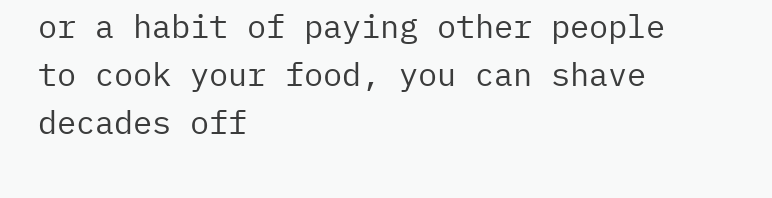or a habit of paying other people to cook your food, you can shave decades off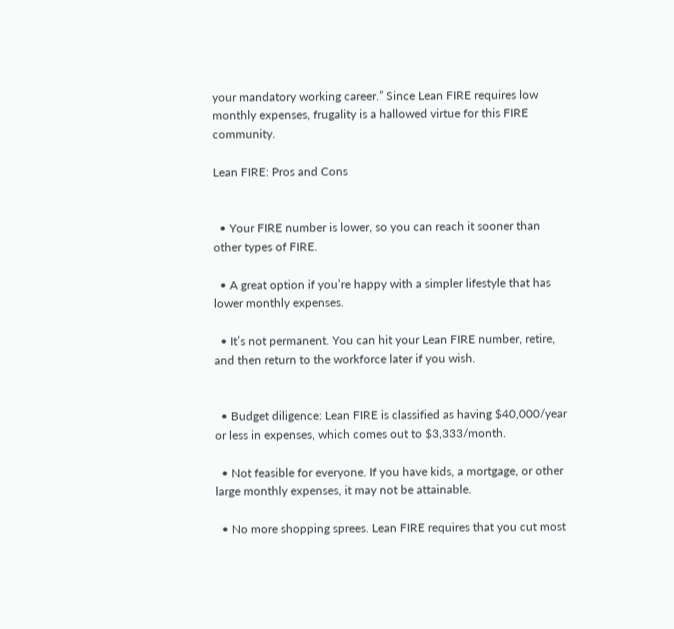your mandatory working career.” Since Lean FIRE requires low monthly expenses, frugality is a hallowed virtue for this FIRE community.

Lean FIRE: Pros and Cons


  • Your FIRE number is lower, so you can reach it sooner than other types of FIRE.

  • A great option if you’re happy with a simpler lifestyle that has lower monthly expenses.

  • It’s not permanent. You can hit your Lean FIRE number, retire, and then return to the workforce later if you wish.


  • Budget diligence: Lean FIRE is classified as having $40,000/year or less in expenses, which comes out to $3,333/month.

  • Not feasible for everyone. If you have kids, a mortgage, or other large monthly expenses, it may not be attainable.

  • No more shopping sprees. Lean FIRE requires that you cut most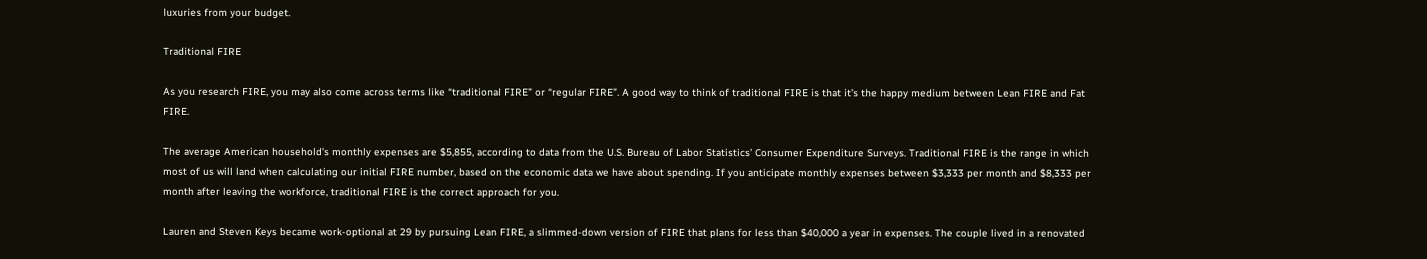luxuries from your budget.

Traditional FIRE

As you research FIRE, you may also come across terms like “traditional FIRE” or “regular FIRE”. A good way to think of traditional FIRE is that it’s the happy medium between Lean FIRE and Fat FIRE.

The average American household’s monthly expenses are $5,855, according to data from the U.S. Bureau of Labor Statistics’ Consumer Expenditure Surveys. Traditional FIRE is the range in which most of us will land when calculating our initial FIRE number, based on the economic data we have about spending. If you anticipate monthly expenses between $3,333 per month and $8,333 per month after leaving the workforce, traditional FIRE is the correct approach for you.

Lauren and Steven Keys became work-optional at 29 by pursuing Lean FIRE, a slimmed-down version of FIRE that plans for less than $40,000 a year in expenses. The couple lived in a renovated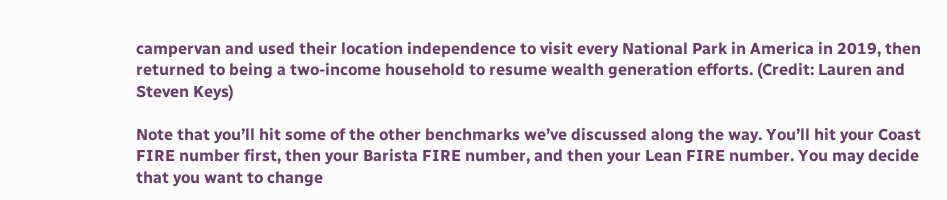campervan and used their location independence to visit every National Park in America in 2019, then returned to being a two-income household to resume wealth generation efforts. (Credit: Lauren and Steven Keys)

Note that you’ll hit some of the other benchmarks we’ve discussed along the way. You’ll hit your Coast FIRE number first, then your Barista FIRE number, and then your Lean FIRE number. You may decide that you want to change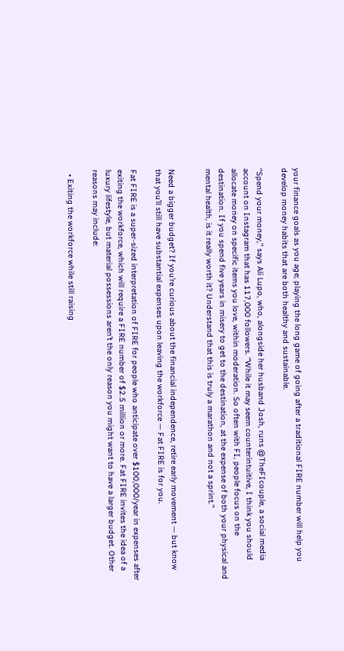your finance goals as you age; playing the long game of going after a traditional FIRE number will help you develop money habits that are both healthy and sustainable.

“Spend your money,” says Ali Lupo, who, alongside her husband Josh, runs @TheFIcouple, a social media account on Instagram that has 117,000 followers. “While it may seem counterintuitive, I think you should allocate money on specific items you love, within moderation. So often with FI, people focus on the destination. If you spend five years in misery to get to the destination, at the expense of both your physical and mental health, is it really worth it? Understand that this is truly a marathon and not a sprint.”


Need a bigger budget? If you’re curious about the financial independence, retire early movement — but know that you’ll still have substantial expenses upon leaving the workforce — Fat FIRE is for you.

Fat FIRE is a super-sized interpretation of FIRE for people who anticipate over $100,000/year in expenses after exiting the workforce, which will require a FIRE number of $2.5 million or more. Fat FIRE invites the idea of a luxury lifestyle, but material possessions aren’t the only reason you might want to have a larger budget. Other reasons may include:

  • Exiting the workforce while still raising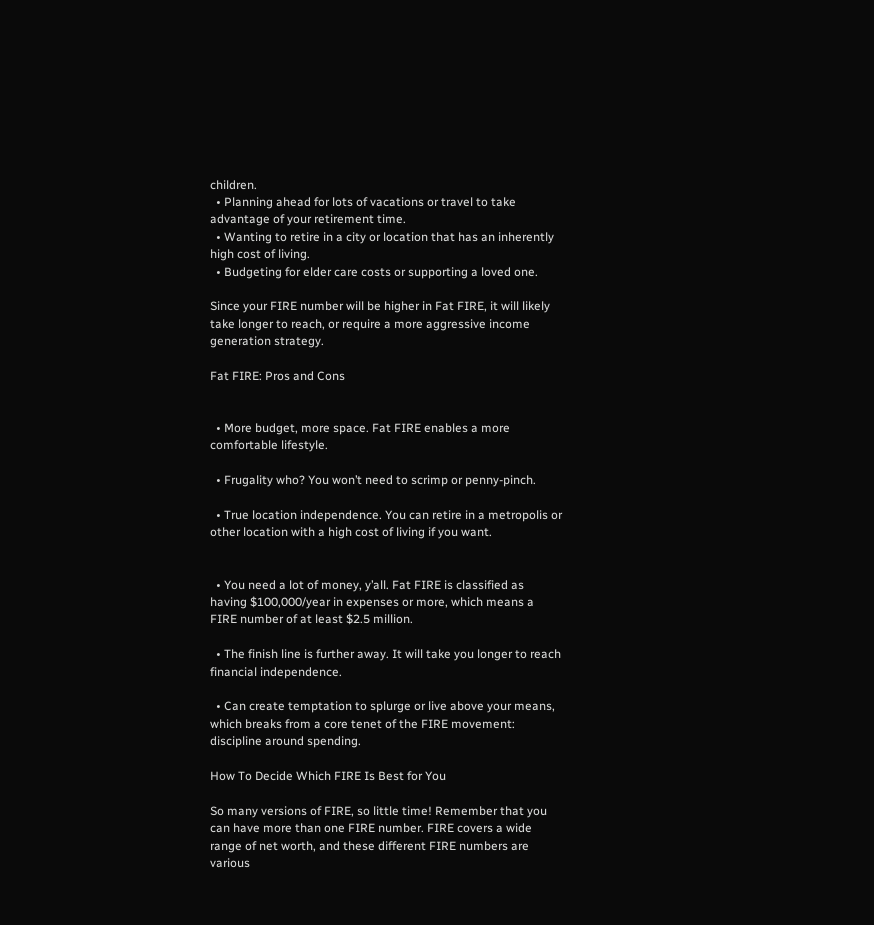children.
  • Planning ahead for lots of vacations or travel to take advantage of your retirement time.
  • Wanting to retire in a city or location that has an inherently high cost of living.
  • Budgeting for elder care costs or supporting a loved one.

Since your FIRE number will be higher in Fat FIRE, it will likely take longer to reach, or require a more aggressive income generation strategy.

Fat FIRE: Pros and Cons


  • More budget, more space. Fat FIRE enables a more comfortable lifestyle.

  • Frugality who? You won’t need to scrimp or penny-pinch.

  • True location independence. You can retire in a metropolis or other location with a high cost of living if you want.


  • You need a lot of money, y’all. Fat FIRE is classified as having $100,000/year in expenses or more, which means a FIRE number of at least $2.5 million.

  • The finish line is further away. It will take you longer to reach financial independence.

  • Can create temptation to splurge or live above your means, which breaks from a core tenet of the FIRE movement: discipline around spending.

How To Decide Which FIRE Is Best for You

So many versions of FIRE, so little time! Remember that you can have more than one FIRE number. FIRE covers a wide range of net worth, and these different FIRE numbers are various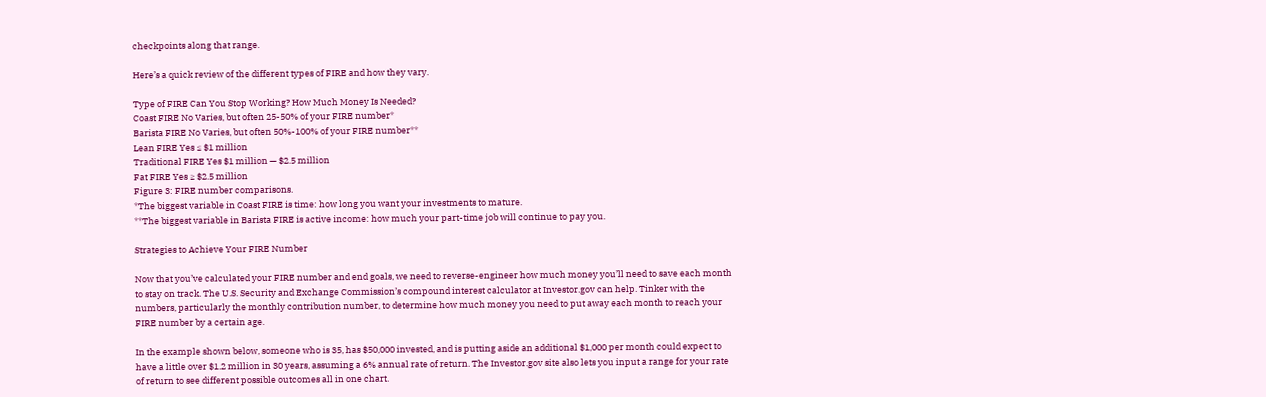checkpoints along that range.

Here’s a quick review of the different types of FIRE and how they vary.

Type of FIRE Can You Stop Working? How Much Money Is Needed?
Coast FIRE No Varies, but often 25-50% of your FIRE number*
Barista FIRE No Varies, but often 50%-100% of your FIRE number**
Lean FIRE Yes ≤ $1 million
Traditional FIRE Yes $1 million — $2.5 million
Fat FIRE Yes ≥ $2.5 million
Figure 3: FIRE number comparisons.
*The biggest variable in Coast FIRE is time: how long you want your investments to mature.
**The biggest variable in Barista FIRE is active income: how much your part-time job will continue to pay you.

Strategies to Achieve Your FIRE Number

Now that you’ve calculated your FIRE number and end goals, we need to reverse-engineer how much money you’ll need to save each month to stay on track. The U.S. Security and Exchange Commission’s compound interest calculator at Investor.gov can help. Tinker with the numbers, particularly the monthly contribution number, to determine how much money you need to put away each month to reach your FIRE number by a certain age.

In the example shown below, someone who is 35, has $50,000 invested, and is putting aside an additional $1,000 per month could expect to have a little over $1.2 million in 30 years, assuming a 6% annual rate of return. The Investor.gov site also lets you input a range for your rate of return to see different possible outcomes all in one chart.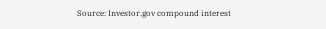Source: Investor.gov compound interest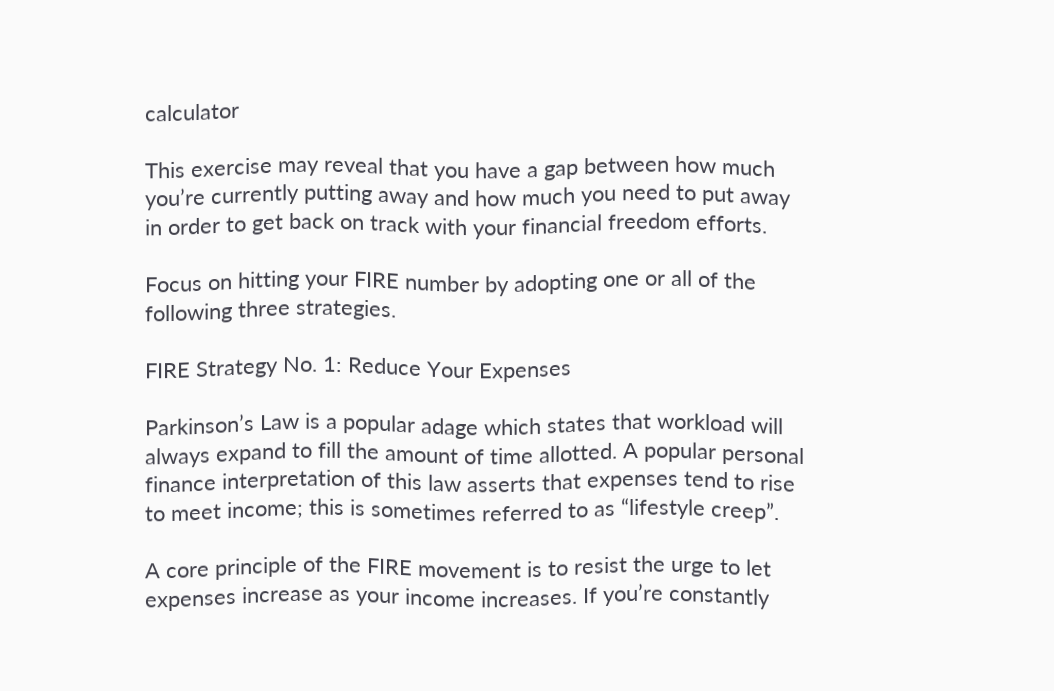calculator

This exercise may reveal that you have a gap between how much you’re currently putting away and how much you need to put away in order to get back on track with your financial freedom efforts.

Focus on hitting your FIRE number by adopting one or all of the following three strategies.

FIRE Strategy No. 1: Reduce Your Expenses

Parkinson’s Law is a popular adage which states that workload will always expand to fill the amount of time allotted. A popular personal finance interpretation of this law asserts that expenses tend to rise to meet income; this is sometimes referred to as “lifestyle creep”.

A core principle of the FIRE movement is to resist the urge to let expenses increase as your income increases. If you’re constantly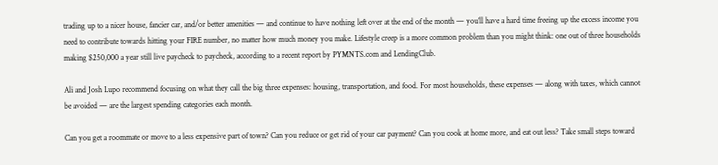trading up to a nicer house, fancier car, and/or better amenities — and continue to have nothing left over at the end of the month — you’ll have a hard time freeing up the excess income you need to contribute towards hitting your FIRE number, no matter how much money you make. Lifestyle creep is a more common problem than you might think: one out of three households making $250,000 a year still live paycheck to paycheck, according to a recent report by PYMNTS.com and LendingClub.

Ali and Josh Lupo recommend focusing on what they call the big three expenses: housing, transportation, and food. For most households, these expenses — along with taxes, which cannot be avoided — are the largest spending categories each month.

Can you get a roommate or move to a less expensive part of town? Can you reduce or get rid of your car payment? Can you cook at home more, and eat out less? Take small steps toward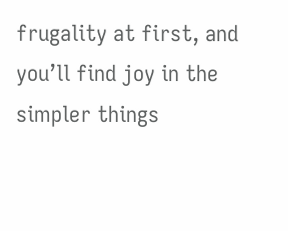frugality at first, and you’ll find joy in the simpler things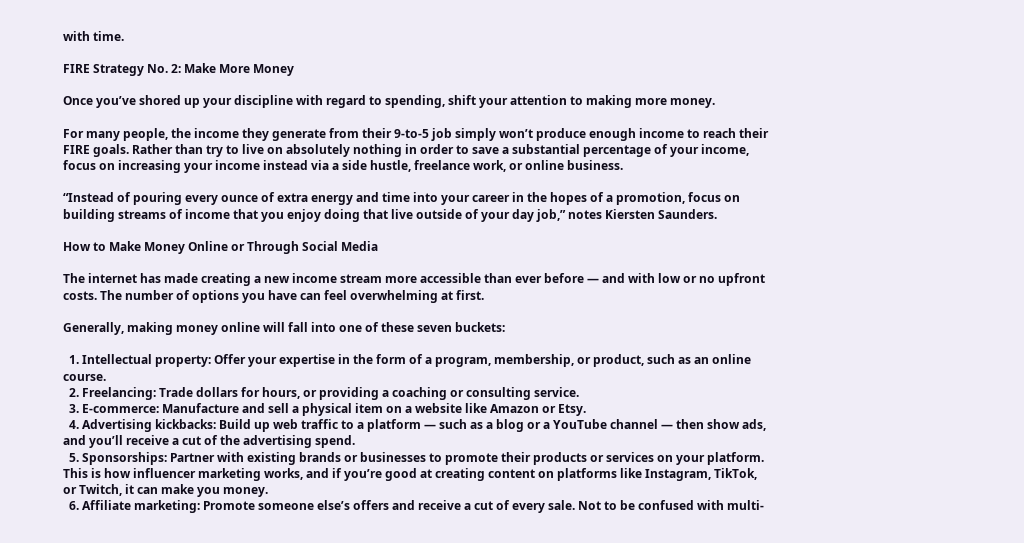with time.

FIRE Strategy No. 2: Make More Money

Once you’ve shored up your discipline with regard to spending, shift your attention to making more money.

For many people, the income they generate from their 9-to-5 job simply won’t produce enough income to reach their FIRE goals. Rather than try to live on absolutely nothing in order to save a substantial percentage of your income, focus on increasing your income instead via a side hustle, freelance work, or online business.

“Instead of pouring every ounce of extra energy and time into your career in the hopes of a promotion, focus on building streams of income that you enjoy doing that live outside of your day job,” notes Kiersten Saunders.

How to Make Money Online or Through Social Media

The internet has made creating a new income stream more accessible than ever before — and with low or no upfront costs. The number of options you have can feel overwhelming at first.

Generally, making money online will fall into one of these seven buckets:

  1. Intellectual property: Offer your expertise in the form of a program, membership, or product, such as an online course.
  2. Freelancing: Trade dollars for hours, or providing a coaching or consulting service.
  3. E-commerce: Manufacture and sell a physical item on a website like Amazon or Etsy.
  4. Advertising kickbacks: Build up web traffic to a platform — such as a blog or a YouTube channel — then show ads, and you’ll receive a cut of the advertising spend.
  5. Sponsorships: Partner with existing brands or businesses to promote their products or services on your platform. This is how influencer marketing works, and if you’re good at creating content on platforms like Instagram, TikTok, or Twitch, it can make you money.
  6. Affiliate marketing: Promote someone else’s offers and receive a cut of every sale. Not to be confused with multi-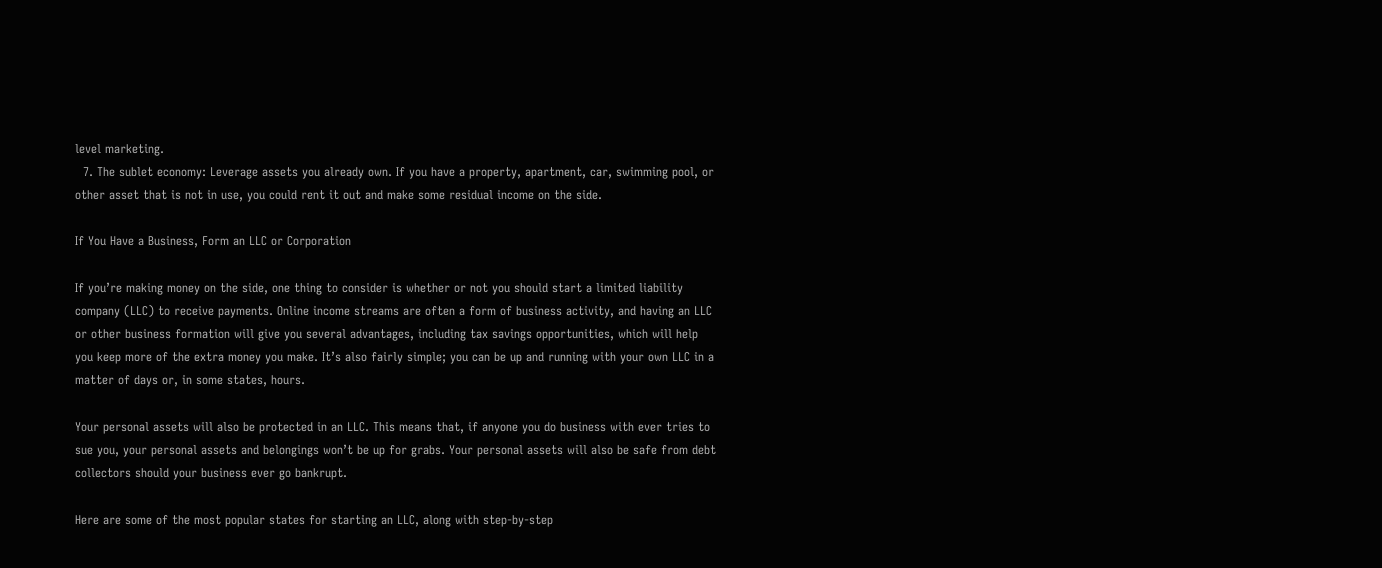level marketing.
  7. The sublet economy: Leverage assets you already own. If you have a property, apartment, car, swimming pool, or other asset that is not in use, you could rent it out and make some residual income on the side.

If You Have a Business, Form an LLC or Corporation

If you’re making money on the side, one thing to consider is whether or not you should start a limited liability company (LLC) to receive payments. Online income streams are often a form of business activity, and having an LLC or other business formation will give you several advantages, including tax savings opportunities, which will help you keep more of the extra money you make. It’s also fairly simple; you can be up and running with your own LLC in a matter of days or, in some states, hours.

Your personal assets will also be protected in an LLC. This means that, if anyone you do business with ever tries to sue you, your personal assets and belongings won’t be up for grabs. Your personal assets will also be safe from debt collectors should your business ever go bankrupt.

Here are some of the most popular states for starting an LLC, along with step-by-step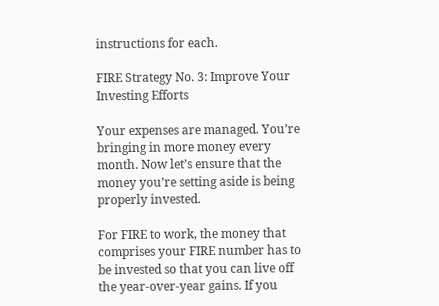instructions for each.

FIRE Strategy No. 3: Improve Your Investing Efforts

Your expenses are managed. You’re bringing in more money every month. Now let’s ensure that the money you’re setting aside is being properly invested.

For FIRE to work, the money that comprises your FIRE number has to be invested so that you can live off the year-over-year gains. If you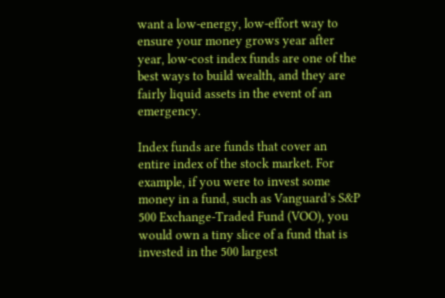want a low-energy, low-effort way to ensure your money grows year after year, low-cost index funds are one of the best ways to build wealth, and they are fairly liquid assets in the event of an emergency.

Index funds are funds that cover an entire index of the stock market. For example, if you were to invest some money in a fund, such as Vanguard’s S&P 500 Exchange-Traded Fund (VOO), you would own a tiny slice of a fund that is invested in the 500 largest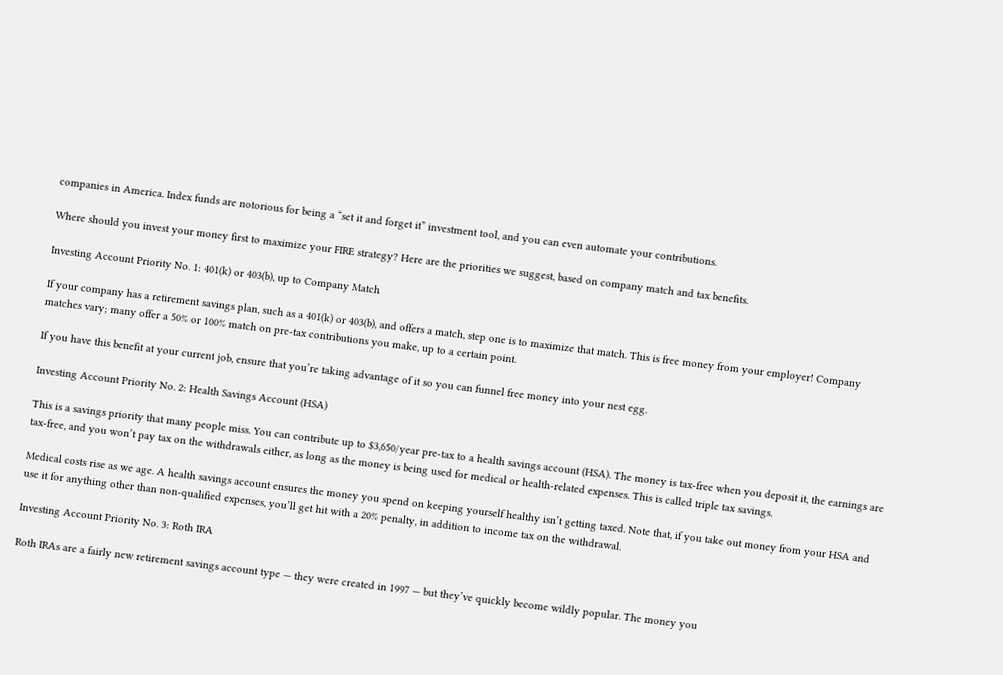companies in America. Index funds are notorious for being a “set it and forget it” investment tool, and you can even automate your contributions.

Where should you invest your money first to maximize your FIRE strategy? Here are the priorities we suggest, based on company match and tax benefits.

Investing Account Priority No. 1: 401(k) or 403(b), up to Company Match

If your company has a retirement savings plan, such as a 401(k) or 403(b), and offers a match, step one is to maximize that match. This is free money from your employer! Company matches vary; many offer a 50% or 100% match on pre-tax contributions you make, up to a certain point.

If you have this benefit at your current job, ensure that you’re taking advantage of it so you can funnel free money into your nest egg.

Investing Account Priority No. 2: Health Savings Account (HSA)

This is a savings priority that many people miss. You can contribute up to $3,650/year pre-tax to a health savings account (HSA). The money is tax-free when you deposit it, the earnings are tax-free, and you won’t pay tax on the withdrawals either, as long as the money is being used for medical or health-related expenses. This is called triple tax savings.

Medical costs rise as we age. A health savings account ensures the money you spend on keeping yourself healthy isn’t getting taxed. Note that, if you take out money from your HSA and use it for anything other than non-qualified expenses, you’ll get hit with a 20% penalty, in addition to income tax on the withdrawal.

Investing Account Priority No. 3: Roth IRA

Roth IRAs are a fairly new retirement savings account type — they were created in 1997 — but they’ve quickly become wildly popular. The money you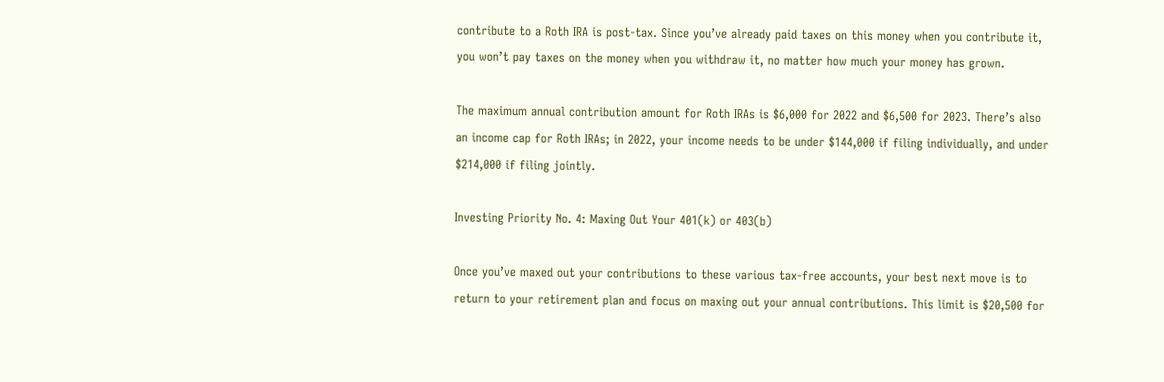contribute to a Roth IRA is post-tax. Since you’ve already paid taxes on this money when you contribute it, you won’t pay taxes on the money when you withdraw it, no matter how much your money has grown.

The maximum annual contribution amount for Roth IRAs is $6,000 for 2022 and $6,500 for 2023. There’s also an income cap for Roth IRAs; in 2022, your income needs to be under $144,000 if filing individually, and under $214,000 if filing jointly.

Investing Priority No. 4: Maxing Out Your 401(k) or 403(b)

Once you’ve maxed out your contributions to these various tax-free accounts, your best next move is to return to your retirement plan and focus on maxing out your annual contributions. This limit is $20,500 for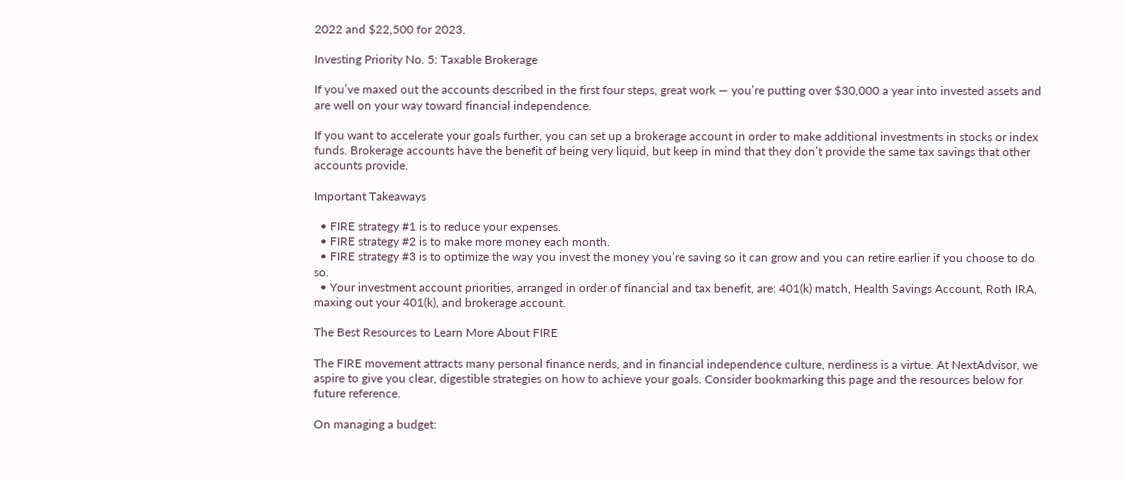2022 and $22,500 for 2023.

Investing Priority No. 5: Taxable Brokerage

If you’ve maxed out the accounts described in the first four steps, great work — you’re putting over $30,000 a year into invested assets and are well on your way toward financial independence.

If you want to accelerate your goals further, you can set up a brokerage account in order to make additional investments in stocks or index funds. Brokerage accounts have the benefit of being very liquid, but keep in mind that they don’t provide the same tax savings that other accounts provide.

Important Takeaways

  • FIRE strategy #1 is to reduce your expenses.
  • FIRE strategy #2 is to make more money each month.
  • FIRE strategy #3 is to optimize the way you invest the money you’re saving so it can grow and you can retire earlier if you choose to do so.
  • Your investment account priorities, arranged in order of financial and tax benefit, are: 401(k) match, Health Savings Account, Roth IRA, maxing out your 401(k), and brokerage account.

The Best Resources to Learn More About FIRE

The FIRE movement attracts many personal finance nerds, and in financial independence culture, nerdiness is a virtue. At NextAdvisor, we aspire to give you clear, digestible strategies on how to achieve your goals. Consider bookmarking this page and the resources below for future reference.

On managing a budget: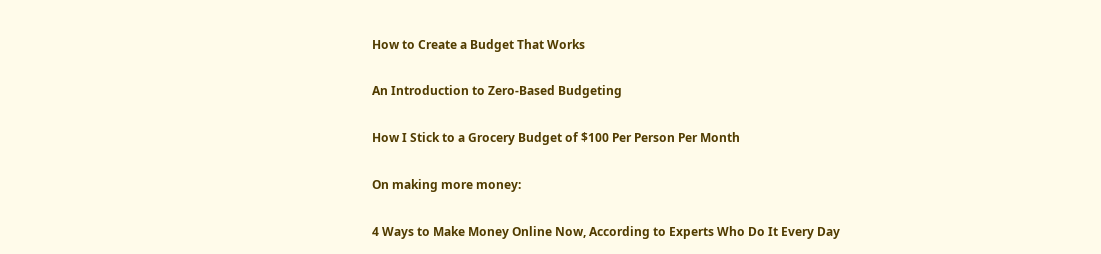How to Create a Budget That Works

An Introduction to Zero-Based Budgeting

How I Stick to a Grocery Budget of $100 Per Person Per Month

On making more money:

4 Ways to Make Money Online Now, According to Experts Who Do It Every Day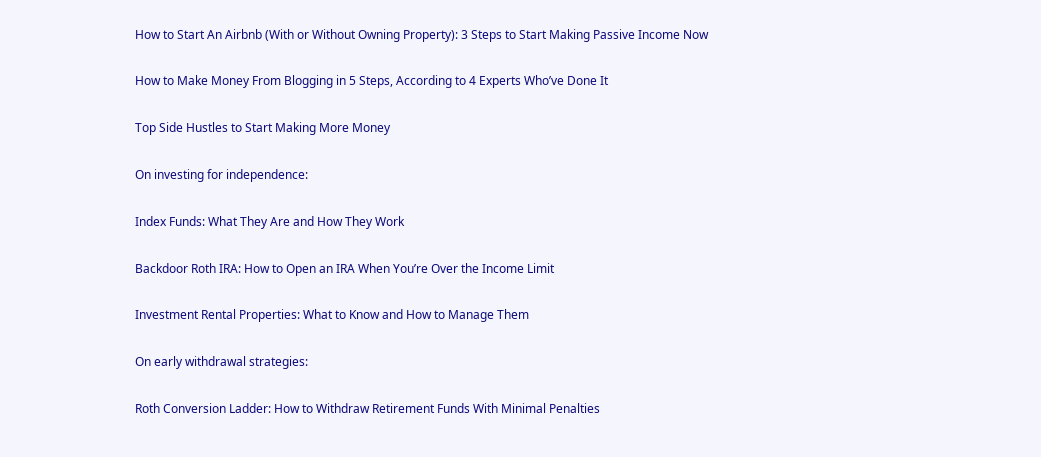How to Start An Airbnb (With or Without Owning Property): 3 Steps to Start Making Passive Income Now

How to Make Money From Blogging in 5 Steps, According to 4 Experts Who’ve Done It

Top Side Hustles to Start Making More Money

On investing for independence:

Index Funds: What They Are and How They Work

Backdoor Roth IRA: How to Open an IRA When You’re Over the Income Limit

Investment Rental Properties: What to Know and How to Manage Them

On early withdrawal strategies:

Roth Conversion Ladder: How to Withdraw Retirement Funds With Minimal Penalties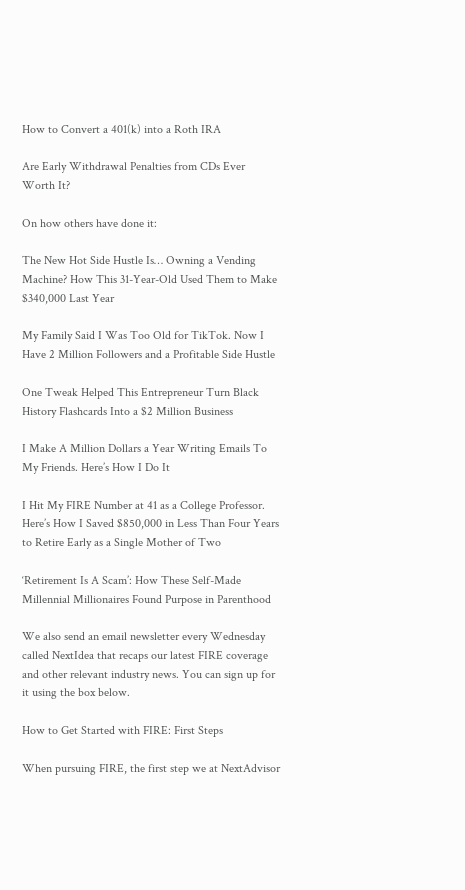How to Convert a 401(k) into a Roth IRA

Are Early Withdrawal Penalties from CDs Ever Worth It?

On how others have done it:

The New Hot Side Hustle Is… Owning a Vending Machine? How This 31-Year-Old Used Them to Make $340,000 Last Year

My Family Said I Was Too Old for TikTok. Now I Have 2 Million Followers and a Profitable Side Hustle

One Tweak Helped This Entrepreneur Turn Black History Flashcards Into a $2 Million Business

I Make A Million Dollars a Year Writing Emails To My Friends. Here’s How I Do It

I Hit My FIRE Number at 41 as a College Professor. Here’s How I Saved $850,000 in Less Than Four Years to Retire Early as a Single Mother of Two

‘Retirement Is A Scam’: How These Self-Made Millennial Millionaires Found Purpose in Parenthood

We also send an email newsletter every Wednesday called NextIdea that recaps our latest FIRE coverage and other relevant industry news. You can sign up for it using the box below.

How to Get Started with FIRE: First Steps

When pursuing FIRE, the first step we at NextAdvisor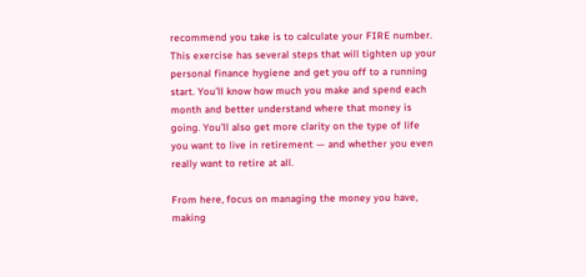recommend you take is to calculate your FIRE number. This exercise has several steps that will tighten up your personal finance hygiene and get you off to a running start. You’ll know how much you make and spend each month and better understand where that money is going. You’ll also get more clarity on the type of life you want to live in retirement — and whether you even really want to retire at all.

From here, focus on managing the money you have, making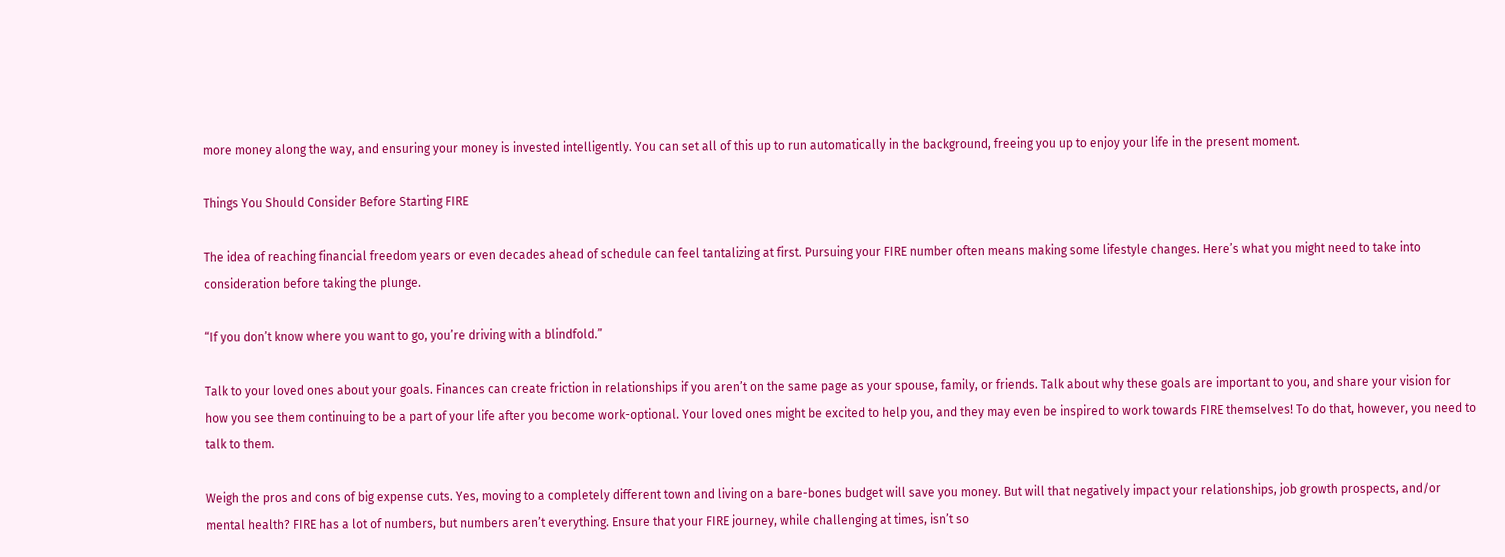more money along the way, and ensuring your money is invested intelligently. You can set all of this up to run automatically in the background, freeing you up to enjoy your life in the present moment.

Things You Should Consider Before Starting FIRE

The idea of reaching financial freedom years or even decades ahead of schedule can feel tantalizing at first. Pursuing your FIRE number often means making some lifestyle changes. Here’s what you might need to take into consideration before taking the plunge.

“If you don’t know where you want to go, you’re driving with a blindfold.”

Talk to your loved ones about your goals. Finances can create friction in relationships if you aren’t on the same page as your spouse, family, or friends. Talk about why these goals are important to you, and share your vision for how you see them continuing to be a part of your life after you become work-optional. Your loved ones might be excited to help you, and they may even be inspired to work towards FIRE themselves! To do that, however, you need to talk to them.

Weigh the pros and cons of big expense cuts. Yes, moving to a completely different town and living on a bare-bones budget will save you money. But will that negatively impact your relationships, job growth prospects, and/or mental health? FIRE has a lot of numbers, but numbers aren’t everything. Ensure that your FIRE journey, while challenging at times, isn’t so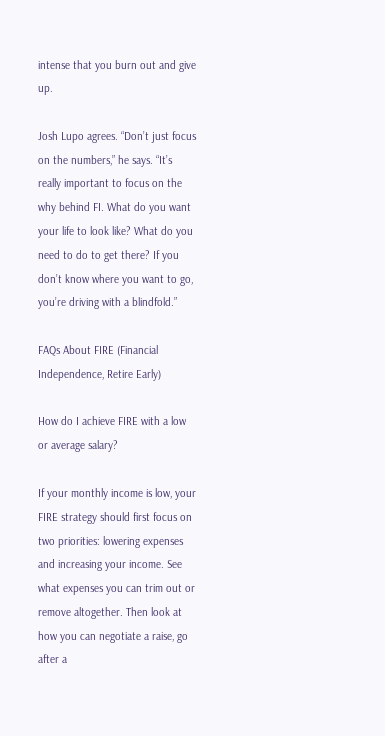intense that you burn out and give up.

Josh Lupo agrees. “Don’t just focus on the numbers,” he says. “It’s really important to focus on the why behind FI. What do you want your life to look like? What do you need to do to get there? If you don’t know where you want to go, you’re driving with a blindfold.”

FAQs About FIRE (Financial Independence, Retire Early)

How do I achieve FIRE with a low or average salary?

If your monthly income is low, your FIRE strategy should first focus on two priorities: lowering expenses and increasing your income. See what expenses you can trim out or remove altogether. Then look at how you can negotiate a raise, go after a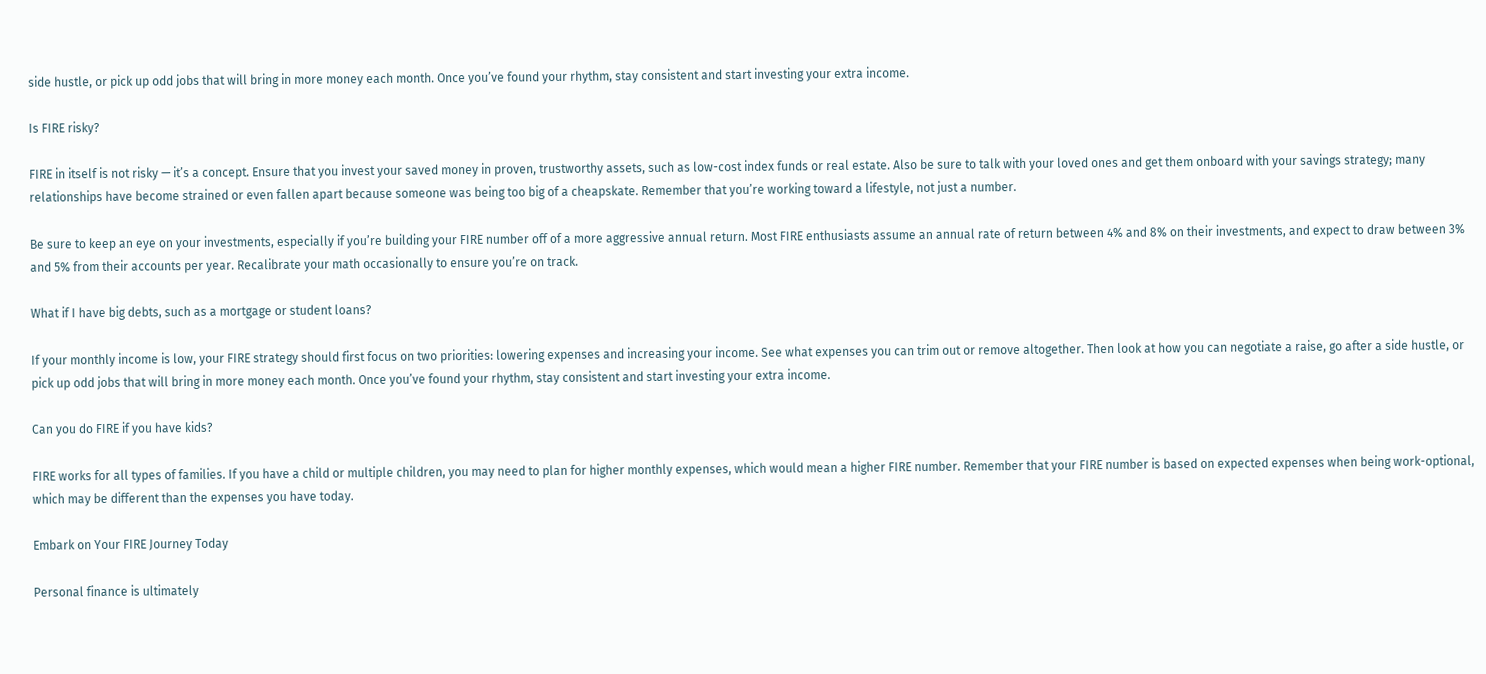side hustle, or pick up odd jobs that will bring in more money each month. Once you’ve found your rhythm, stay consistent and start investing your extra income.

Is FIRE risky?

FIRE in itself is not risky — it’s a concept. Ensure that you invest your saved money in proven, trustworthy assets, such as low-cost index funds or real estate. Also be sure to talk with your loved ones and get them onboard with your savings strategy; many relationships have become strained or even fallen apart because someone was being too big of a cheapskate. Remember that you’re working toward a lifestyle, not just a number.

Be sure to keep an eye on your investments, especially if you’re building your FIRE number off of a more aggressive annual return. Most FIRE enthusiasts assume an annual rate of return between 4% and 8% on their investments, and expect to draw between 3% and 5% from their accounts per year. Recalibrate your math occasionally to ensure you’re on track.

What if I have big debts, such as a mortgage or student loans?

If your monthly income is low, your FIRE strategy should first focus on two priorities: lowering expenses and increasing your income. See what expenses you can trim out or remove altogether. Then look at how you can negotiate a raise, go after a side hustle, or pick up odd jobs that will bring in more money each month. Once you’ve found your rhythm, stay consistent and start investing your extra income.

Can you do FIRE if you have kids?

FIRE works for all types of families. If you have a child or multiple children, you may need to plan for higher monthly expenses, which would mean a higher FIRE number. Remember that your FIRE number is based on expected expenses when being work-optional, which may be different than the expenses you have today.

Embark on Your FIRE Journey Today

Personal finance is ultimately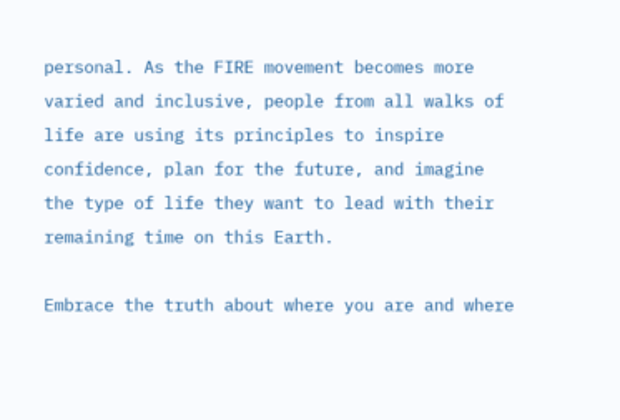personal. As the FIRE movement becomes more varied and inclusive, people from all walks of life are using its principles to inspire confidence, plan for the future, and imagine the type of life they want to lead with their remaining time on this Earth.

Embrace the truth about where you are and where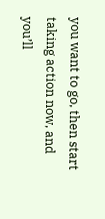you want to go, then start taking action now, and you’ll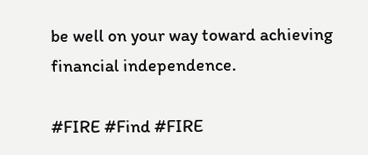be well on your way toward achieving financial independence.

#FIRE #Find #FIRE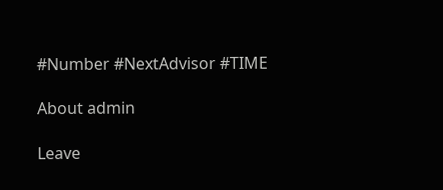#Number #NextAdvisor #TIME

About admin

Leave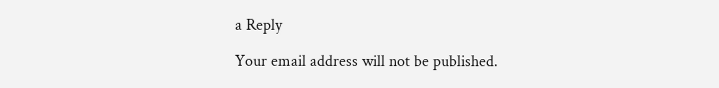a Reply

Your email address will not be published.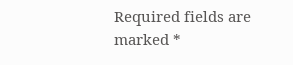Required fields are marked *